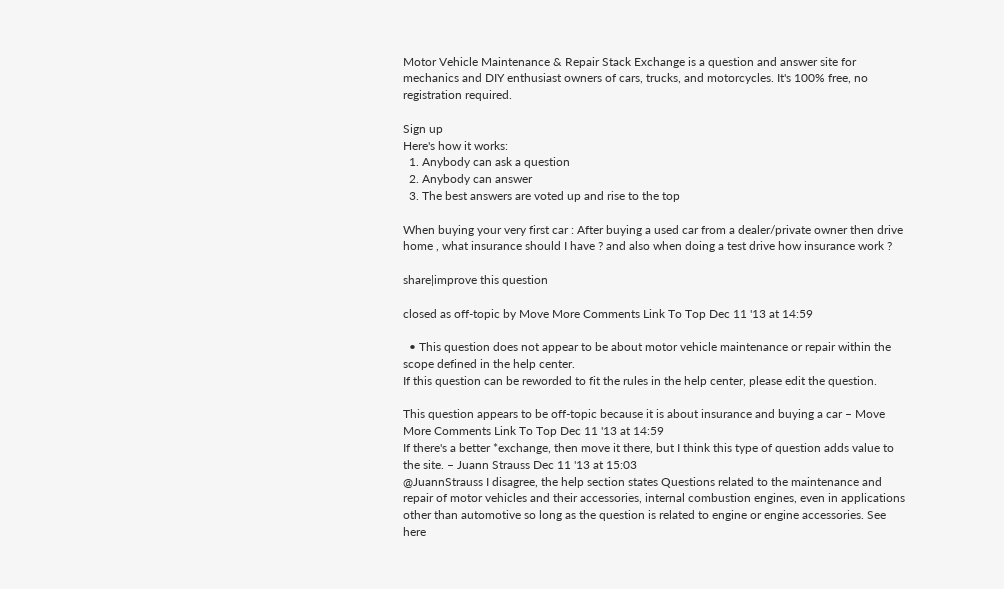Motor Vehicle Maintenance & Repair Stack Exchange is a question and answer site for mechanics and DIY enthusiast owners of cars, trucks, and motorcycles. It's 100% free, no registration required.

Sign up
Here's how it works:
  1. Anybody can ask a question
  2. Anybody can answer
  3. The best answers are voted up and rise to the top

When buying your very first car : After buying a used car from a dealer/private owner then drive home , what insurance should I have ? and also when doing a test drive how insurance work ?

share|improve this question

closed as off-topic by Move More Comments Link To Top Dec 11 '13 at 14:59

  • This question does not appear to be about motor vehicle maintenance or repair within the scope defined in the help center.
If this question can be reworded to fit the rules in the help center, please edit the question.

This question appears to be off-topic because it is about insurance and buying a car – Move More Comments Link To Top Dec 11 '13 at 14:59
If there's a better *exchange, then move it there, but I think this type of question adds value to the site. – Juann Strauss Dec 11 '13 at 15:03
@JuannStrauss I disagree, the help section states Questions related to the maintenance and repair of motor vehicles and their accessories, internal combustion engines, even in applications other than automotive so long as the question is related to engine or engine accessories. See here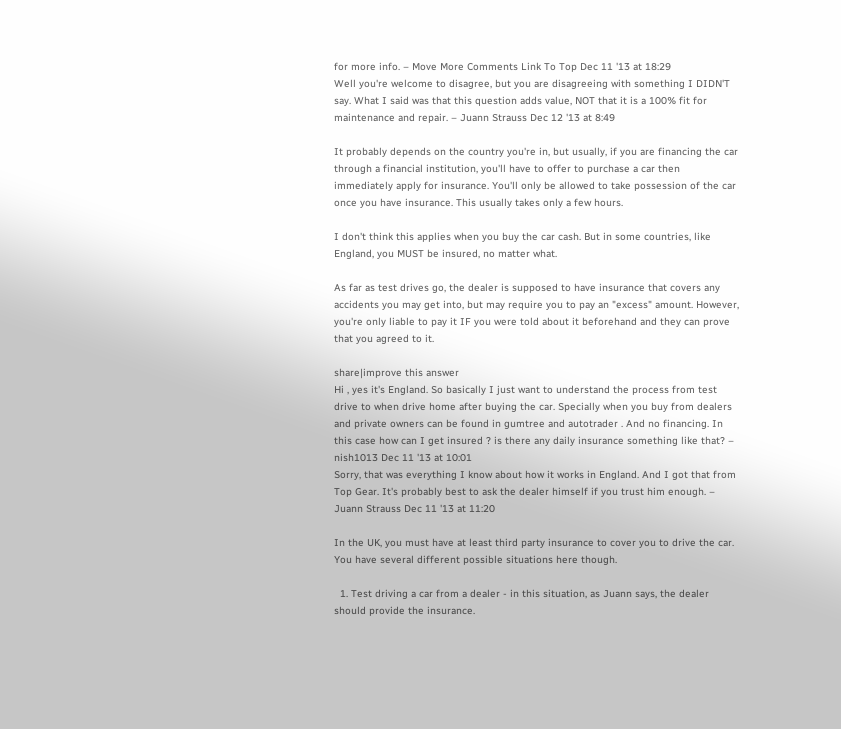for more info. – Move More Comments Link To Top Dec 11 '13 at 18:29
Well you're welcome to disagree, but you are disagreeing with something I DIDN'T say. What I said was that this question adds value, NOT that it is a 100% fit for maintenance and repair. – Juann Strauss Dec 12 '13 at 8:49

It probably depends on the country you're in, but usually, if you are financing the car through a financial institution, you'll have to offer to purchase a car then immediately apply for insurance. You'll only be allowed to take possession of the car once you have insurance. This usually takes only a few hours.

I don't think this applies when you buy the car cash. But in some countries, like England, you MUST be insured, no matter what.

As far as test drives go, the dealer is supposed to have insurance that covers any accidents you may get into, but may require you to pay an "excess" amount. However, you're only liable to pay it IF you were told about it beforehand and they can prove that you agreed to it.

share|improve this answer
Hi , yes it's England. So basically I just want to understand the process from test drive to when drive home after buying the car. Specially when you buy from dealers and private owners can be found in gumtree and autotrader . And no financing. In this case how can I get insured ? is there any daily insurance something like that? – nish1013 Dec 11 '13 at 10:01
Sorry, that was everything I know about how it works in England. And I got that from Top Gear. It's probably best to ask the dealer himself if you trust him enough. – Juann Strauss Dec 11 '13 at 11:20

In the UK, you must have at least third party insurance to cover you to drive the car. You have several different possible situations here though.

  1. Test driving a car from a dealer - in this situation, as Juann says, the dealer should provide the insurance.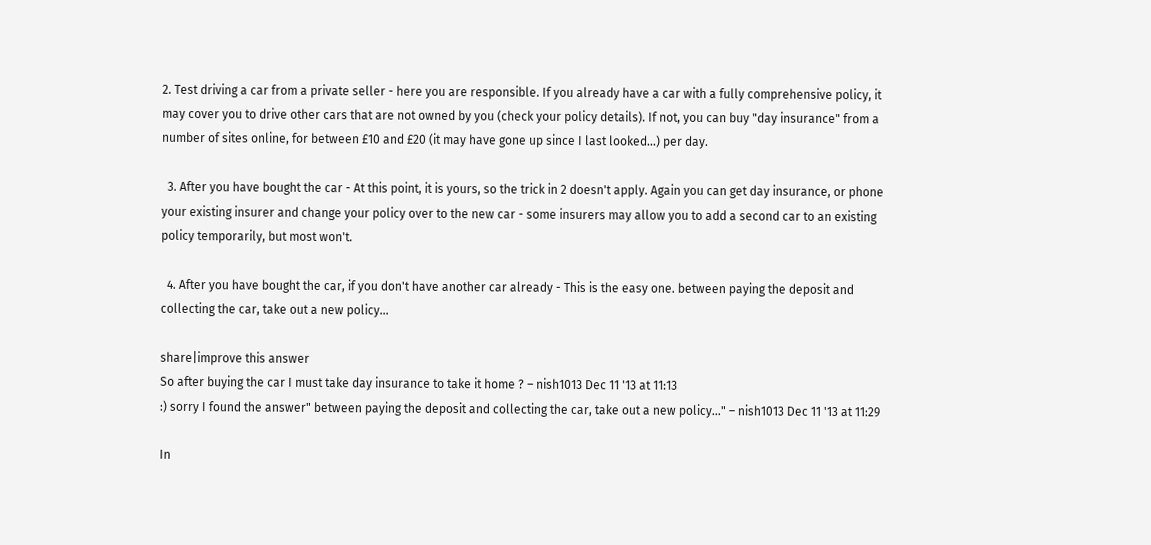2. Test driving a car from a private seller - here you are responsible. If you already have a car with a fully comprehensive policy, it may cover you to drive other cars that are not owned by you (check your policy details). If not, you can buy "day insurance" from a number of sites online, for between £10 and £20 (it may have gone up since I last looked...) per day.

  3. After you have bought the car - At this point, it is yours, so the trick in 2 doesn't apply. Again you can get day insurance, or phone your existing insurer and change your policy over to the new car - some insurers may allow you to add a second car to an existing policy temporarily, but most won't.

  4. After you have bought the car, if you don't have another car already - This is the easy one. between paying the deposit and collecting the car, take out a new policy...

share|improve this answer
So after buying the car I must take day insurance to take it home ? – nish1013 Dec 11 '13 at 11:13
:) sorry I found the answer" between paying the deposit and collecting the car, take out a new policy..." – nish1013 Dec 11 '13 at 11:29

In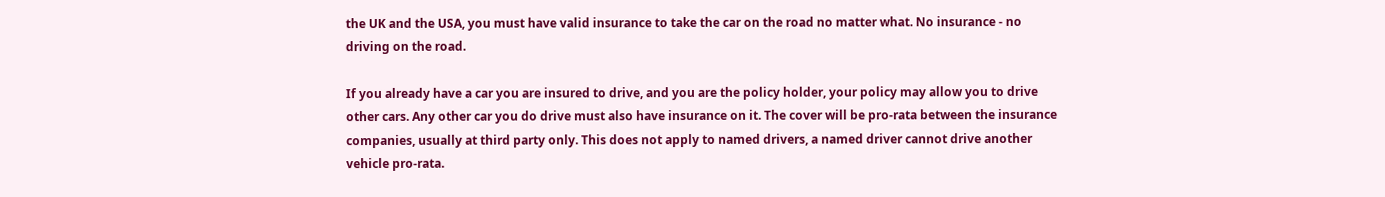the UK and the USA, you must have valid insurance to take the car on the road no matter what. No insurance - no driving on the road.

If you already have a car you are insured to drive, and you are the policy holder, your policy may allow you to drive other cars. Any other car you do drive must also have insurance on it. The cover will be pro-rata between the insurance companies, usually at third party only. This does not apply to named drivers, a named driver cannot drive another vehicle pro-rata.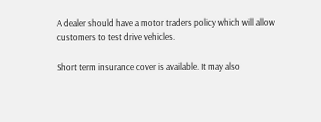A dealer should have a motor traders policy which will allow customers to test drive vehicles.

Short term insurance cover is available. It may also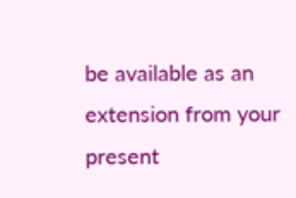be available as an extension from your present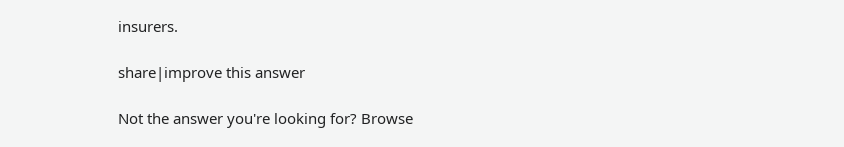insurers.

share|improve this answer

Not the answer you're looking for? Browse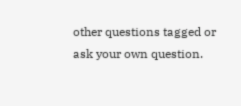other questions tagged or ask your own question.